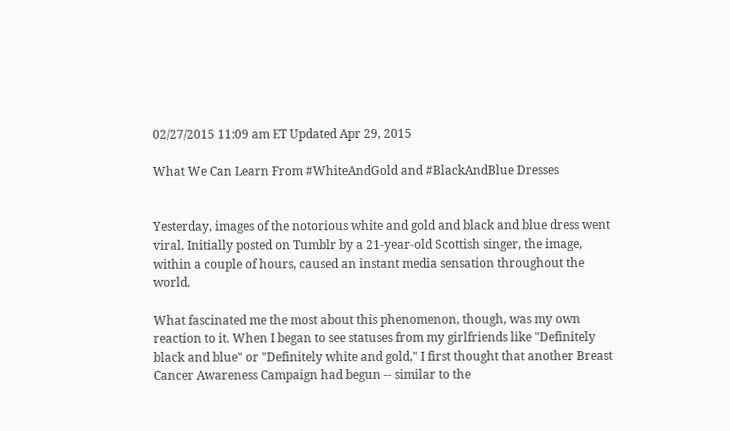02/27/2015 11:09 am ET Updated Apr 29, 2015

What We Can Learn From #WhiteAndGold and #BlackAndBlue Dresses


Yesterday, images of the notorious white and gold and black and blue dress went viral. Initially posted on Tumblr by a 21-year-old Scottish singer, the image, within a couple of hours, caused an instant media sensation throughout the world.

What fascinated me the most about this phenomenon, though, was my own reaction to it. When I began to see statuses from my girlfriends like "Definitely black and blue" or "Definitely white and gold," I first thought that another Breast Cancer Awareness Campaign had begun -- similar to the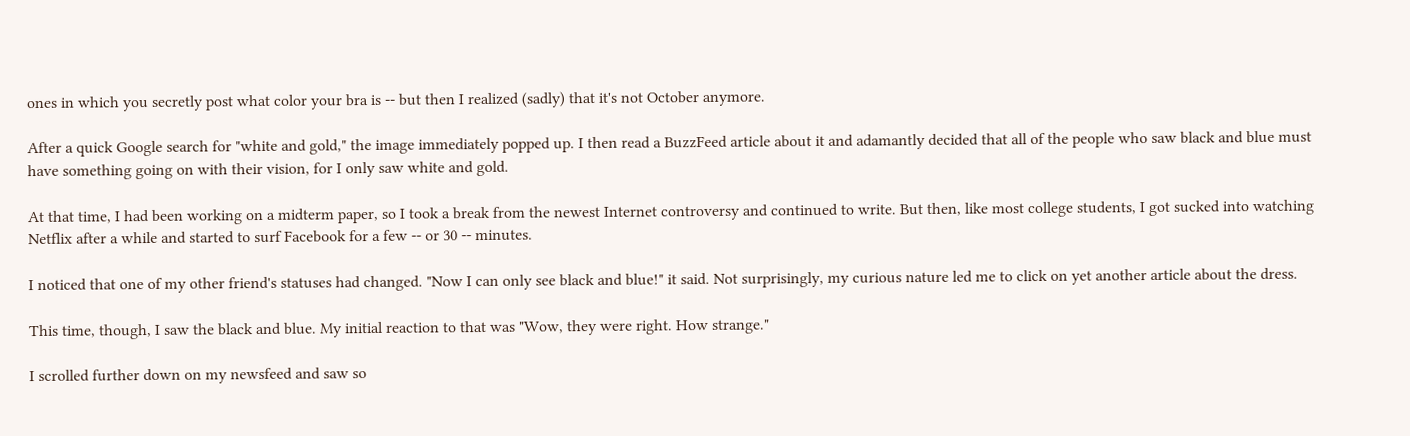ones in which you secretly post what color your bra is -- but then I realized (sadly) that it's not October anymore.

After a quick Google search for "white and gold," the image immediately popped up. I then read a BuzzFeed article about it and adamantly decided that all of the people who saw black and blue must have something going on with their vision, for I only saw white and gold.

At that time, I had been working on a midterm paper, so I took a break from the newest Internet controversy and continued to write. But then, like most college students, I got sucked into watching Netflix after a while and started to surf Facebook for a few -- or 30 -- minutes.

I noticed that one of my other friend's statuses had changed. "Now I can only see black and blue!" it said. Not surprisingly, my curious nature led me to click on yet another article about the dress.

This time, though, I saw the black and blue. My initial reaction to that was "Wow, they were right. How strange."

I scrolled further down on my newsfeed and saw so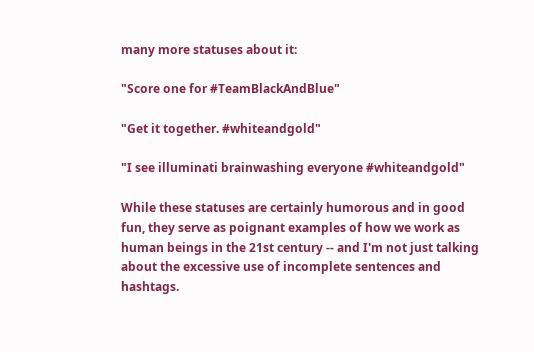many more statuses about it:

"Score one for #TeamBlackAndBlue"

"Get it together. #whiteandgold"

"I see illuminati brainwashing everyone #whiteandgold"

While these statuses are certainly humorous and in good fun, they serve as poignant examples of how we work as human beings in the 21st century -- and I'm not just talking about the excessive use of incomplete sentences and hashtags.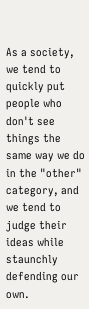As a society, we tend to quickly put people who don't see things the same way we do in the "other" category, and we tend to judge their ideas while staunchly defending our own.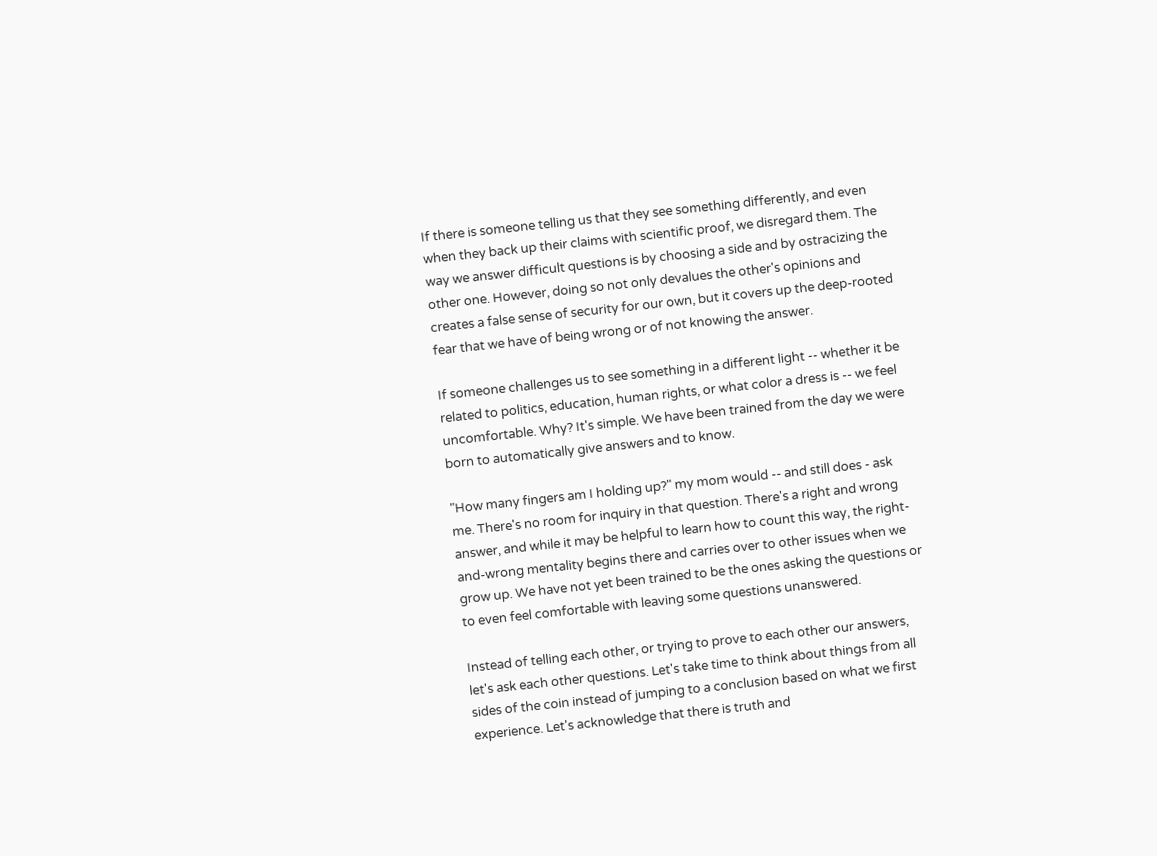If there is someone telling us that they see something differently, and even when they back up their claims with scientific proof, we disregard them. The way we answer difficult questions is by choosing a side and by ostracizing the other one. However, doing so not only devalues the other's opinions and creates a false sense of security for our own, but it covers up the deep-rooted fear that we have of being wrong or of not knowing the answer.

If someone challenges us to see something in a different light -- whether it be related to politics, education, human rights, or what color a dress is -- we feel uncomfortable. Why? It's simple. We have been trained from the day we were born to automatically give answers and to know.

"How many fingers am I holding up?" my mom would -- and still does - ask me. There's no room for inquiry in that question. There's a right and wrong answer, and while it may be helpful to learn how to count this way, the right-and-wrong mentality begins there and carries over to other issues when we grow up. We have not yet been trained to be the ones asking the questions or to even feel comfortable with leaving some questions unanswered.

Instead of telling each other, or trying to prove to each other our answers, let's ask each other questions. Let's take time to think about things from all sides of the coin instead of jumping to a conclusion based on what we first experience. Let's acknowledge that there is truth and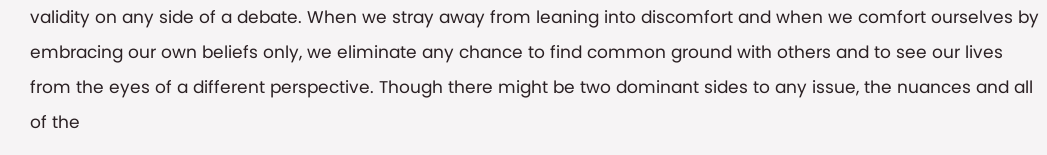validity on any side of a debate. When we stray away from leaning into discomfort and when we comfort ourselves by embracing our own beliefs only, we eliminate any chance to find common ground with others and to see our lives from the eyes of a different perspective. Though there might be two dominant sides to any issue, the nuances and all of the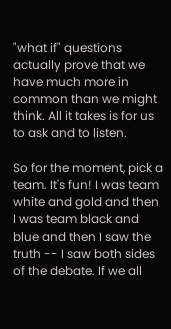"what if" questions actually prove that we have much more in common than we might think. All it takes is for us to ask and to listen.

So for the moment, pick a team. It's fun! I was team white and gold and then I was team black and blue and then I saw the truth -- I saw both sides of the debate. If we all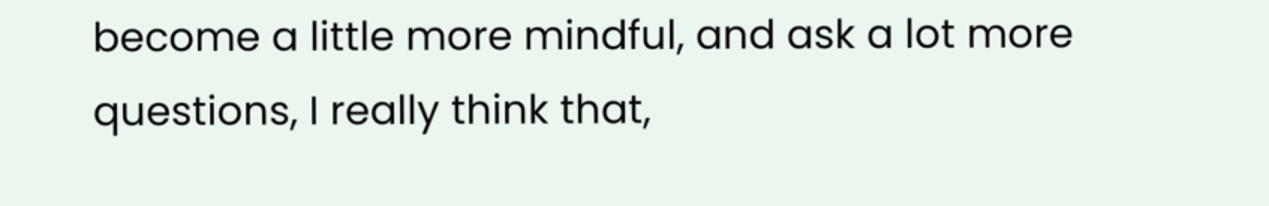become a little more mindful, and ask a lot more questions, I really think that,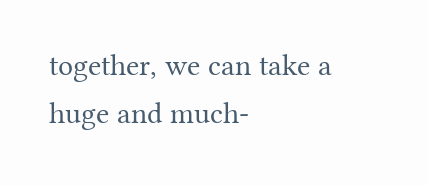together, we can take a huge and much-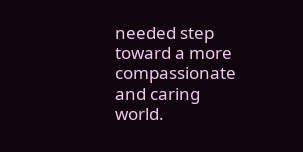needed step toward a more compassionate and caring world.